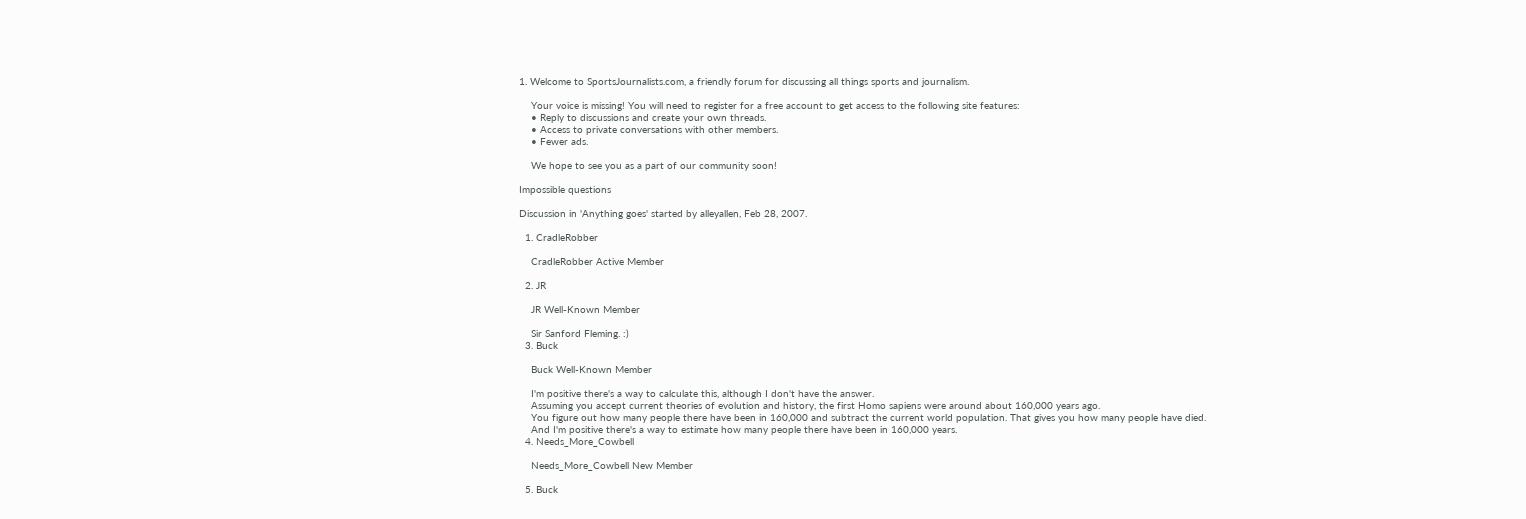1. Welcome to SportsJournalists.com, a friendly forum for discussing all things sports and journalism.

    Your voice is missing! You will need to register for a free account to get access to the following site features:
    • Reply to discussions and create your own threads.
    • Access to private conversations with other members.
    • Fewer ads.

    We hope to see you as a part of our community soon!

Impossible questions

Discussion in 'Anything goes' started by alleyallen, Feb 28, 2007.

  1. CradleRobber

    CradleRobber Active Member

  2. JR

    JR Well-Known Member

    Sir Sanford Fleming. :)
  3. Buck

    Buck Well-Known Member

    I'm positive there's a way to calculate this, although I don't have the answer.
    Assuming you accept current theories of evolution and history, the first Homo sapiens were around about 160,000 years ago.
    You figure out how many people there have been in 160,000 and subtract the current world population. That gives you how many people have died.
    And I'm positive there's a way to estimate how many people there have been in 160,000 years.
  4. Needs_More_Cowbell

    Needs_More_Cowbell New Member

  5. Buck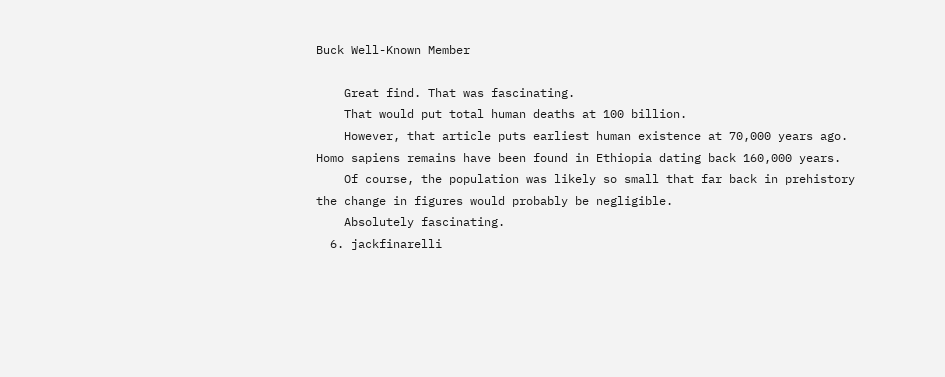Buck Well-Known Member

    Great find. That was fascinating.
    That would put total human deaths at 100 billion.
    However, that article puts earliest human existence at 70,000 years ago. Homo sapiens remains have been found in Ethiopia dating back 160,000 years.
    Of course, the population was likely so small that far back in prehistory the change in figures would probably be negligible.
    Absolutely fascinating.
  6. jackfinarelli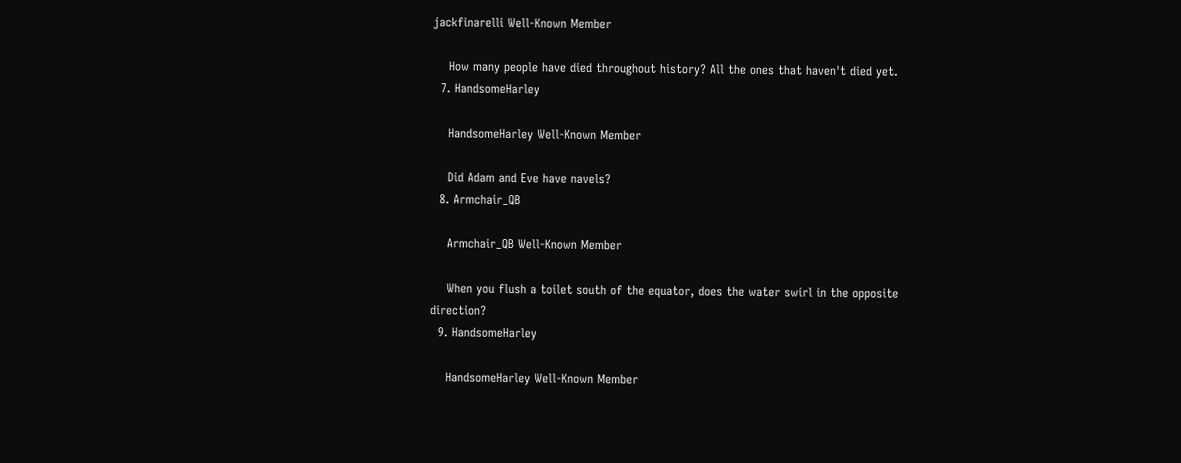jackfinarelli Well-Known Member

    How many people have died throughout history? All the ones that haven't died yet.
  7. HandsomeHarley

    HandsomeHarley Well-Known Member

    Did Adam and Eve have navels?
  8. Armchair_QB

    Armchair_QB Well-Known Member

    When you flush a toilet south of the equator, does the water swirl in the opposite direction?
  9. HandsomeHarley

    HandsomeHarley Well-Known Member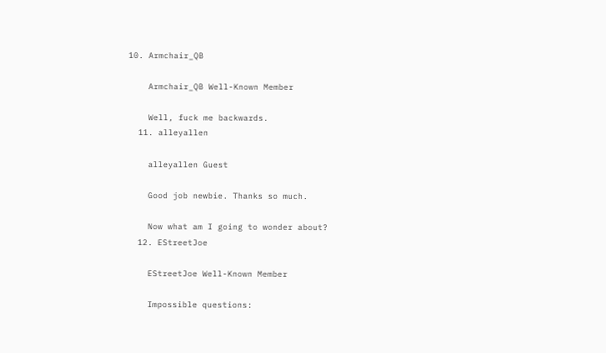10. Armchair_QB

    Armchair_QB Well-Known Member

    Well, fuck me backwards.
  11. alleyallen

    alleyallen Guest

    Good job newbie. Thanks so much.

    Now what am I going to wonder about?
  12. EStreetJoe

    EStreetJoe Well-Known Member

    Impossible questions: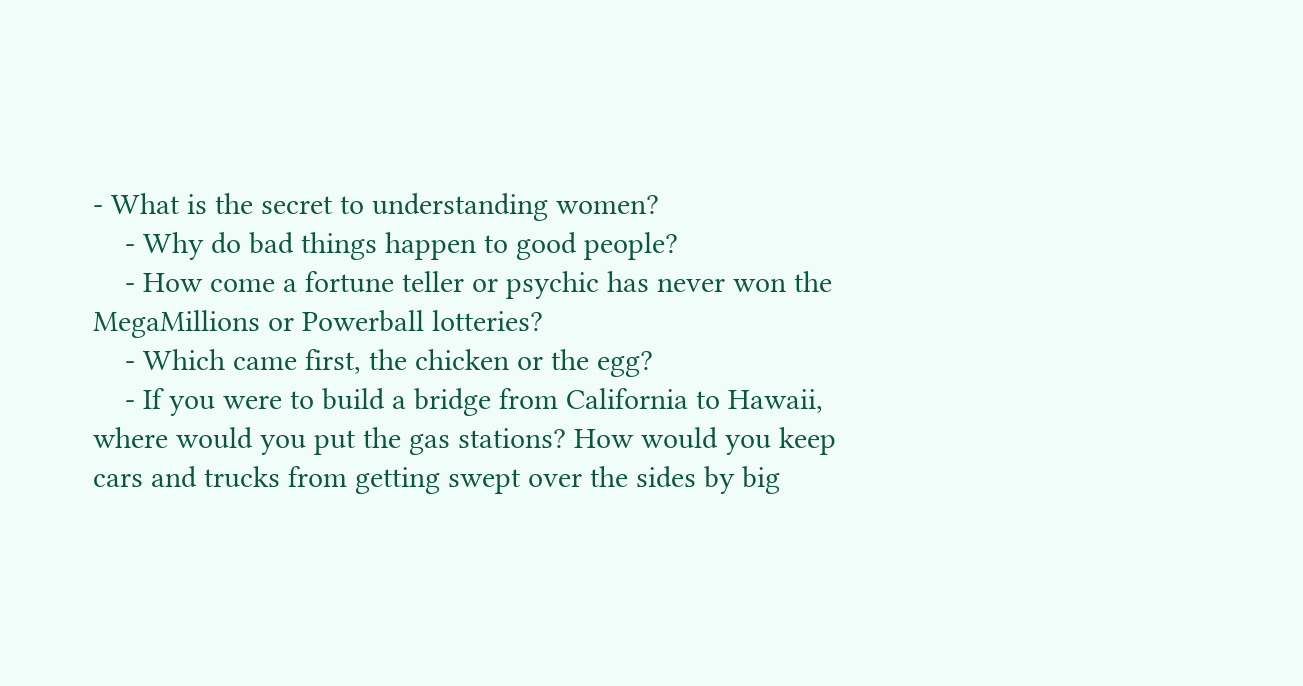- What is the secret to understanding women?
    - Why do bad things happen to good people?
    - How come a fortune teller or psychic has never won the MegaMillions or Powerball lotteries?
    - Which came first, the chicken or the egg?
    - If you were to build a bridge from California to Hawaii, where would you put the gas stations? How would you keep cars and trucks from getting swept over the sides by big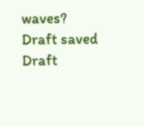waves?
Draft saved Draft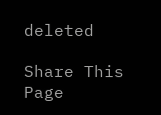deleted

Share This Page